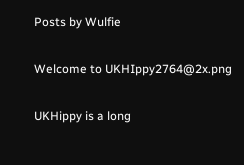Posts by Wulfie

Welcome to UKHIppy2764@2x.png

UKHippy is a long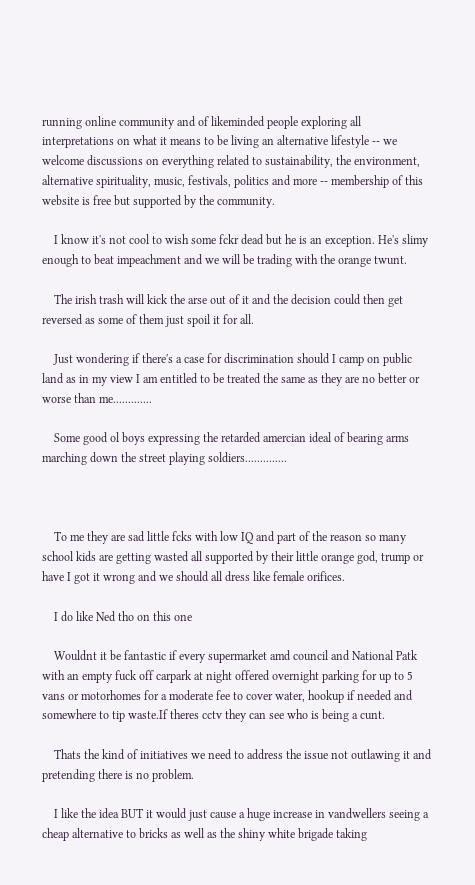running online community and of likeminded people exploring all interpretations on what it means to be living an alternative lifestyle -- we welcome discussions on everything related to sustainability, the environment, alternative spirituality, music, festivals, politics and more -- membership of this website is free but supported by the community.

    I know it's not cool to wish some fckr dead but he is an exception. He's slimy enough to beat impeachment and we will be trading with the orange twunt.

    The irish trash will kick the arse out of it and the decision could then get reversed as some of them just spoil it for all.

    Just wondering if there's a case for discrimination should I camp on public land as in my view I am entitled to be treated the same as they are no better or worse than me.............

    Some good ol boys expressing the retarded amercian ideal of bearing arms marching down the street playing soldiers..............



    To me they are sad little fcks with low IQ and part of the reason so many school kids are getting wasted all supported by their little orange god, trump or have I got it wrong and we should all dress like female orifices.

    I do like Ned tho on this one

    Wouldnt it be fantastic if every supermarket amd council and National Patk with an empty fuck off carpark at night offered overnight parking for up to 5 vans or motorhomes for a moderate fee to cover water, hookup if needed and somewhere to tip waste.If theres cctv they can see who is being a cunt.

    Thats the kind of initiatives we need to address the issue not outlawing it and pretending there is no problem.

    I like the idea BUT it would just cause a huge increase in vandwellers seeing a cheap alternative to bricks as well as the shiny white brigade taking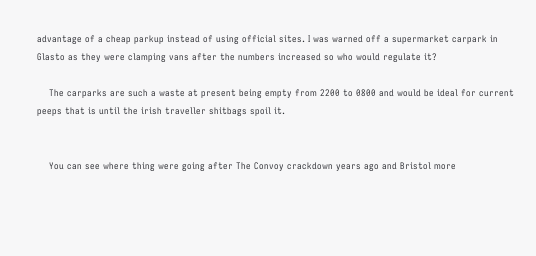advantage of a cheap parkup instead of using official sites. I was warned off a supermarket carpark in Glasto as they were clamping vans after the numbers increased so who would regulate it?

    The carparks are such a waste at present being empty from 2200 to 0800 and would be ideal for current peeps that is until the irish traveller shitbags spoil it.


    You can see where thing were going after The Convoy crackdown years ago and Bristol more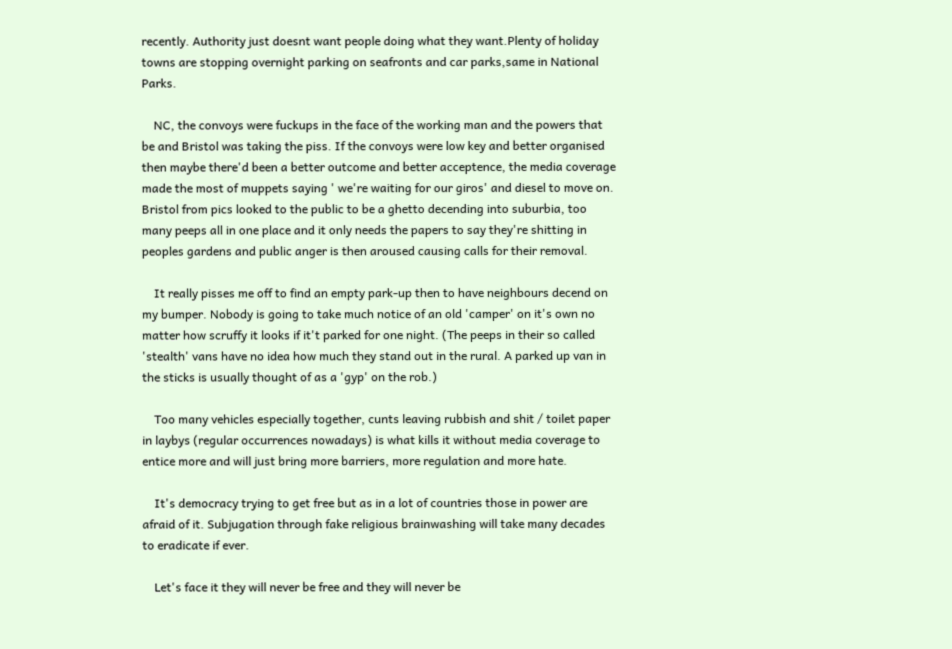recently. Authority just doesnt want people doing what they want.Plenty of holiday towns are stopping overnight parking on seafronts and car parks,same in National Parks.

    NC, the convoys were fuckups in the face of the working man and the powers that be and Bristol was taking the piss. If the convoys were low key and better organised then maybe there'd been a better outcome and better acceptence, the media coverage made the most of muppets saying ' we're waiting for our giros' and diesel to move on. Bristol from pics looked to the public to be a ghetto decending into suburbia, too many peeps all in one place and it only needs the papers to say they're shitting in peoples gardens and public anger is then aroused causing calls for their removal.

    It really pisses me off to find an empty park-up then to have neighbours decend on my bumper. Nobody is going to take much notice of an old 'camper' on it's own no matter how scruffy it looks if it't parked for one night. (The peeps in their so called 'stealth' vans have no idea how much they stand out in the rural. A parked up van in the sticks is usually thought of as a 'gyp' on the rob.)

    Too many vehicles especially together, cunts leaving rubbish and shit / toilet paper in laybys (regular occurrences nowadays) is what kills it without media coverage to entice more and will just bring more barriers, more regulation and more hate.

    It's democracy trying to get free but as in a lot of countries those in power are afraid of it. Subjugation through fake religious brainwashing will take many decades to eradicate if ever.

    Let's face it they will never be free and they will never be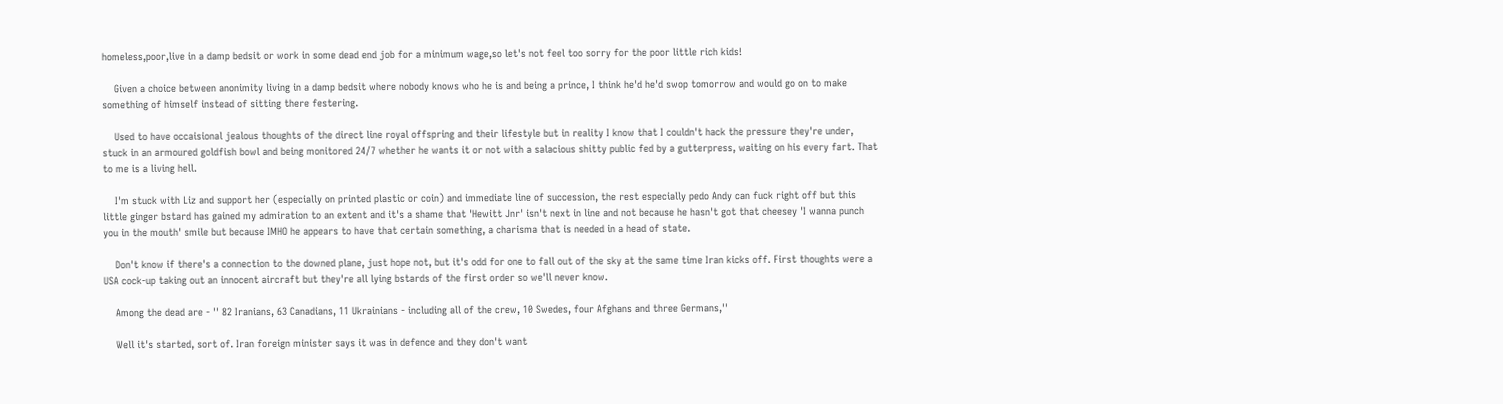homeless,poor,live in a damp bedsit or work in some dead end job for a minimum wage,so let's not feel too sorry for the poor little rich kids!

    Given a choice between anonimity living in a damp bedsit where nobody knows who he is and being a prince, I think he'd he'd swop tomorrow and would go on to make something of himself instead of sitting there festering.

    Used to have occaisional jealous thoughts of the direct line royal offspring and their lifestyle but in reality I know that I couldn't hack the pressure they're under, stuck in an armoured goldfish bowl and being monitored 24/7 whether he wants it or not with a salacious shitty public fed by a gutterpress, waiting on his every fart. That to me is a living hell.

    I'm stuck with Liz and support her (especially on printed plastic or coin) and immediate line of succession, the rest especially pedo Andy can fuck right off but this little ginger bstard has gained my admiration to an extent and it's a shame that 'Hewitt Jnr' isn't next in line and not because he hasn't got that cheesey 'I wanna punch you in the mouth' smile but because IMHO he appears to have that certain something, a charisma that is needed in a head of state.

    Don't know if there's a connection to the downed plane, just hope not, but it's odd for one to fall out of the sky at the same time Iran kicks off. First thoughts were a USA cock-up taking out an innocent aircraft but they're all lying bstards of the first order so we'll never know.

    Among the dead are - '' 82 Iranians, 63 Canadians, 11 Ukrainians - including all of the crew, 10 Swedes, four Afghans and three Germans,''

    Well it's started, sort of. Iran foreign minister says it was in defence and they don't want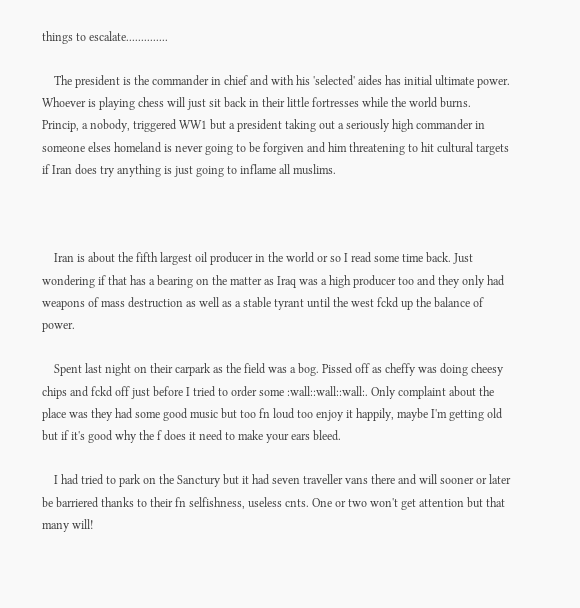things to escalate..............

    The president is the commander in chief and with his 'selected' aides has initial ultimate power. Whoever is playing chess will just sit back in their little fortresses while the world burns. Princip, a nobody, triggered WW1 but a president taking out a seriously high commander in someone elses homeland is never going to be forgiven and him threatening to hit cultural targets if Iran does try anything is just going to inflame all muslims.



    Iran is about the fifth largest oil producer in the world or so I read some time back. Just wondering if that has a bearing on the matter as Iraq was a high producer too and they only had weapons of mass destruction as well as a stable tyrant until the west fckd up the balance of power.

    Spent last night on their carpark as the field was a bog. Pissed off as cheffy was doing cheesy chips and fckd off just before I tried to order some :wall::wall::wall:. Only complaint about the place was they had some good music but too fn loud too enjoy it happily, maybe I'm getting old but if it's good why the f does it need to make your ears bleed.

    I had tried to park on the Sanctury but it had seven traveller vans there and will sooner or later be barriered thanks to their fn selfishness, useless cnts. One or two won't get attention but that many will!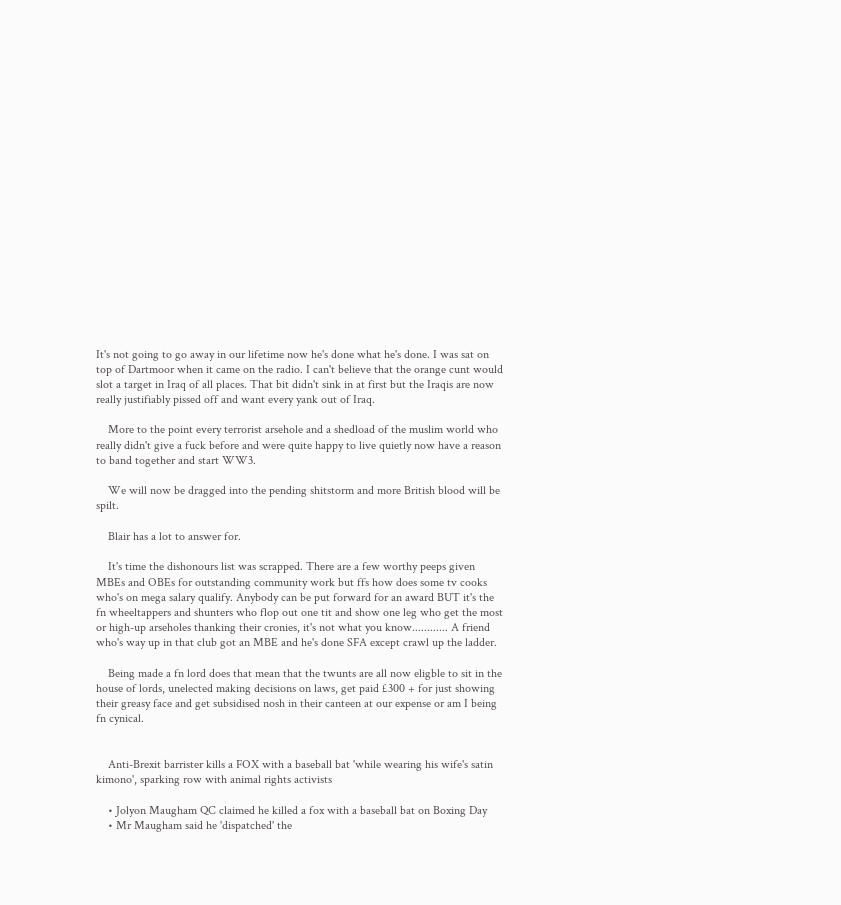It's not going to go away in our lifetime now he's done what he's done. I was sat on top of Dartmoor when it came on the radio. I can't believe that the orange cunt would slot a target in Iraq of all places. That bit didn't sink in at first but the Iraqis are now really justifiably pissed off and want every yank out of Iraq.

    More to the point every terrorist arsehole and a shedload of the muslim world who really didn't give a fuck before and were quite happy to live quietly now have a reason to band together and start WW3.

    We will now be dragged into the pending shitstorm and more British blood will be spilt.

    Blair has a lot to answer for.

    It's time the dishonours list was scrapped. There are a few worthy peeps given MBEs and OBEs for outstanding community work but ffs how does some tv cooks who's on mega salary qualify. Anybody can be put forward for an award BUT it's the fn wheeltappers and shunters who flop out one tit and show one leg who get the most or high-up arseholes thanking their cronies, it's not what you know............ A friend who's way up in that club got an MBE and he's done SFA except crawl up the ladder.

    Being made a fn lord does that mean that the twunts are all now eligble to sit in the house of lords, unelected making decisions on laws, get paid £300 + for just showing their greasy face and get subsidised nosh in their canteen at our expense or am I being fn cynical.


    Anti-Brexit barrister kills a FOX with a baseball bat 'while wearing his wife's satin kimono', sparking row with animal rights activists

    • Jolyon Maugham QC claimed he killed a fox with a baseball bat on Boxing Day
    • Mr Maugham said he 'dispatched' the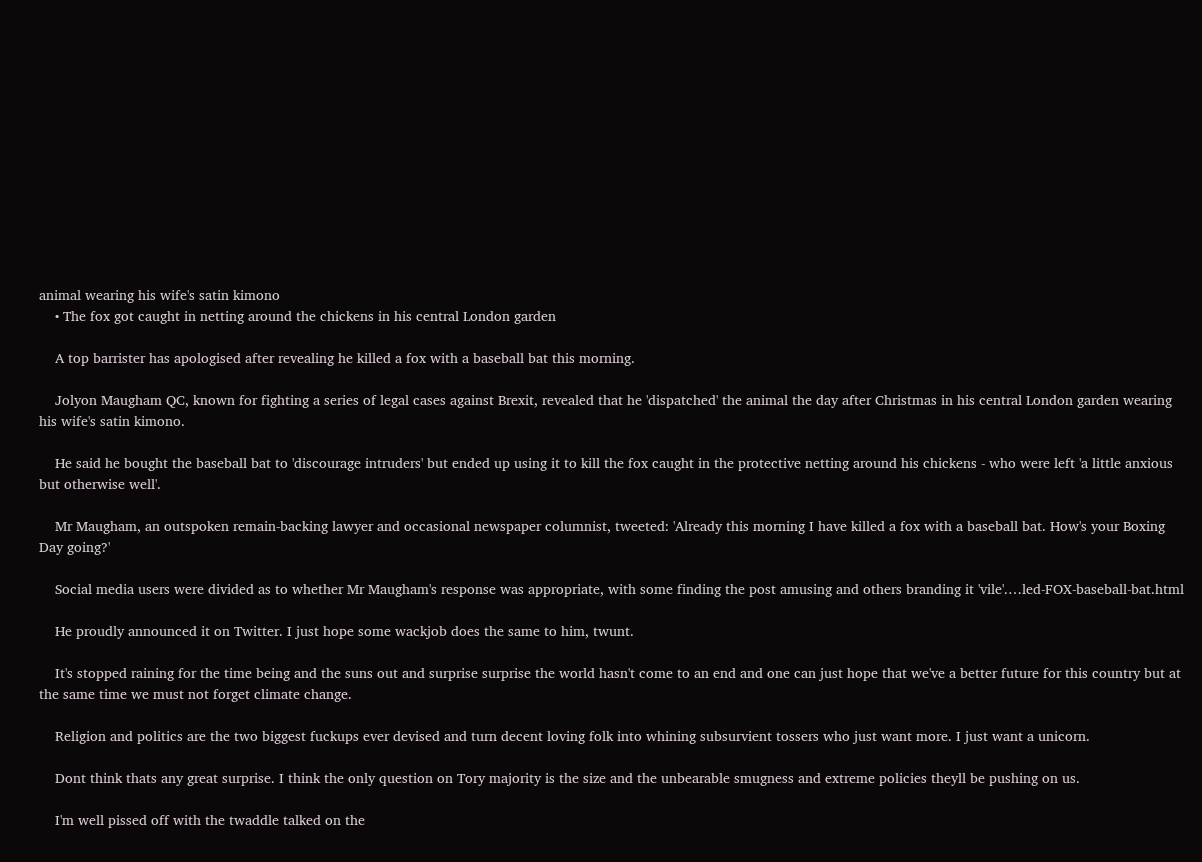animal wearing his wife's satin kimono
    • The fox got caught in netting around the chickens in his central London garden

    A top barrister has apologised after revealing he killed a fox with a baseball bat this morning.

    Jolyon Maugham QC, known for fighting a series of legal cases against Brexit, revealed that he 'dispatched' the animal the day after Christmas in his central London garden wearing his wife's satin kimono.

    He said he bought the baseball bat to 'discourage intruders' but ended up using it to kill the fox caught in the protective netting around his chickens - who were left 'a little anxious but otherwise well'.

    Mr Maugham, an outspoken remain-backing lawyer and occasional newspaper columnist, tweeted: 'Already this morning I have killed a fox with a baseball bat. How's your Boxing Day going?'

    Social media users were divided as to whether Mr Maugham's response was appropriate, with some finding the post amusing and others branding it 'vile'.…led-FOX-baseball-bat.html

    He proudly announced it on Twitter. I just hope some wackjob does the same to him, twunt.

    It's stopped raining for the time being and the suns out and surprise surprise the world hasn't come to an end and one can just hope that we've a better future for this country but at the same time we must not forget climate change.

    Religion and politics are the two biggest fuckups ever devised and turn decent loving folk into whining subsurvient tossers who just want more. I just want a unicorn.

    Dont think thats any great surprise. I think the only question on Tory majority is the size and the unbearable smugness and extreme policies theyll be pushing on us.

    I'm well pissed off with the twaddle talked on the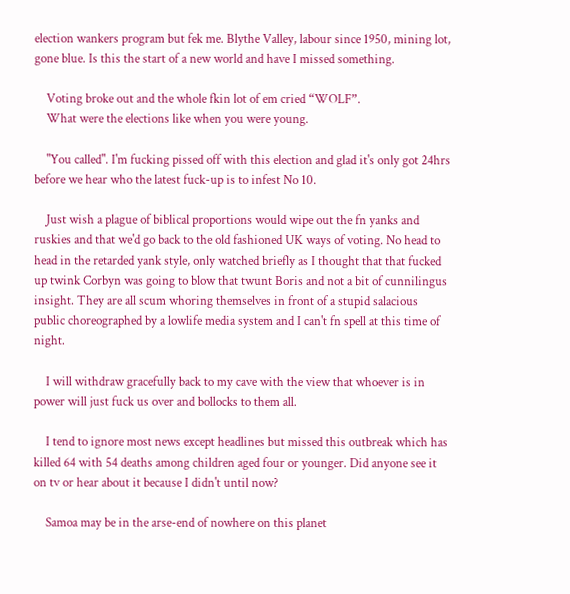election wankers program but fek me. Blythe Valley, labour since 1950, mining lot, gone blue. Is this the start of a new world and have I missed something.

    Voting broke out and the whole fkin lot of em cried “WOLF”.
    What were the elections like when you were young.

    "You called". I'm fucking pissed off with this election and glad it's only got 24hrs before we hear who the latest fuck-up is to infest No 10.

    Just wish a plague of biblical proportions would wipe out the fn yanks and ruskies and that we'd go back to the old fashioned UK ways of voting. No head to head in the retarded yank style, only watched briefly as I thought that that fucked up twink Corbyn was going to blow that twunt Boris and not a bit of cunnilingus insight. They are all scum whoring themselves in front of a stupid salacious public choreographed by a lowlife media system and I can't fn spell at this time of night.

    I will withdraw gracefully back to my cave with the view that whoever is in power will just fuck us over and bollocks to them all.

    I tend to ignore most news except headlines but missed this outbreak which has killed 64 with 54 deaths among children aged four or younger. Did anyone see it on tv or hear about it because I didn't until now?

    Samoa may be in the arse-end of nowhere on this planet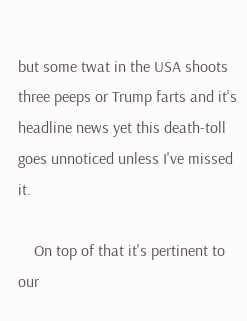but some twat in the USA shoots three peeps or Trump farts and it's headline news yet this death-toll goes unnoticed unless I've missed it.

    On top of that it's pertinent to our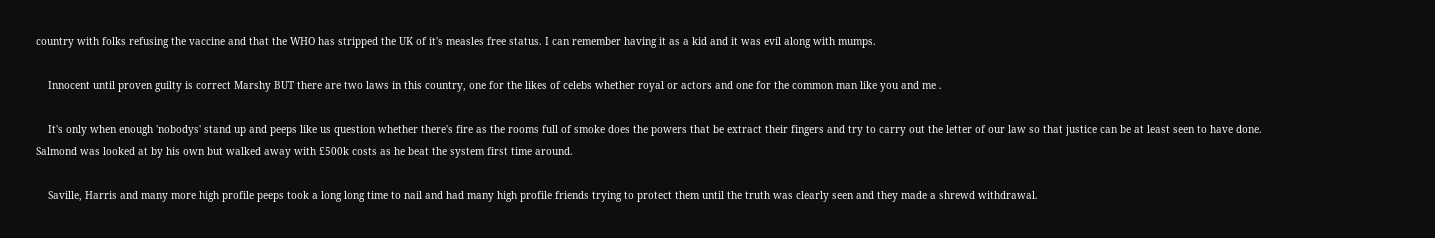country with folks refusing the vaccine and that the WHO has stripped the UK of it's measles free status. I can remember having it as a kid and it was evil along with mumps.

    Innocent until proven guilty is correct Marshy BUT there are two laws in this country, one for the likes of celebs whether royal or actors and one for the common man like you and me .

    It's only when enough 'nobodys' stand up and peeps like us question whether there's fire as the rooms full of smoke does the powers that be extract their fingers and try to carry out the letter of our law so that justice can be at least seen to have done. Salmond was looked at by his own but walked away with £500k costs as he beat the system first time around.

    Saville, Harris and many more high profile peeps took a long long time to nail and had many high profile friends trying to protect them until the truth was clearly seen and they made a shrewd withdrawal.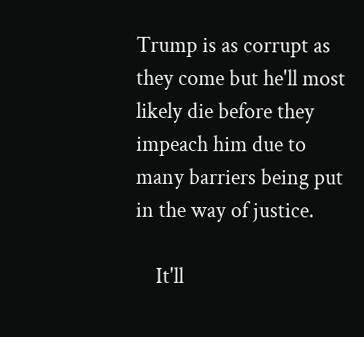Trump is as corrupt as they come but he'll most likely die before they impeach him due to many barriers being put in the way of justice.

    It'll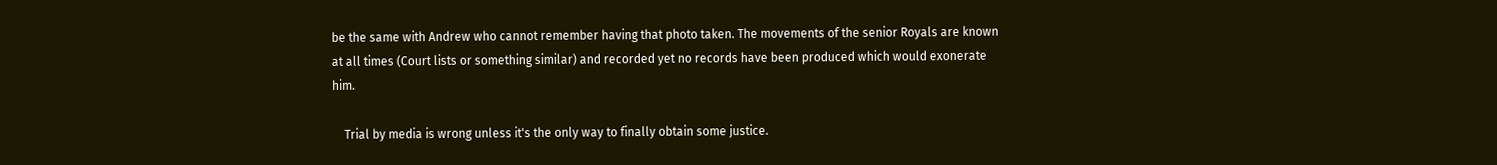be the same with Andrew who cannot remember having that photo taken. The movements of the senior Royals are known at all times (Court lists or something similar) and recorded yet no records have been produced which would exonerate him.

    Trial by media is wrong unless it's the only way to finally obtain some justice.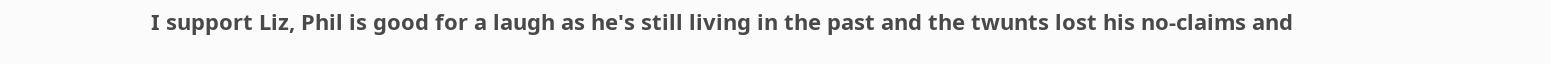I support Liz, Phil is good for a laugh as he's still living in the past and the twunts lost his no-claims and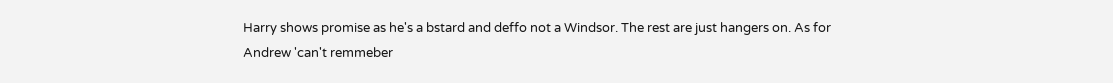Harry shows promise as he's a bstard and deffo not a Windsor. The rest are just hangers on. As for Andrew 'can't remmeber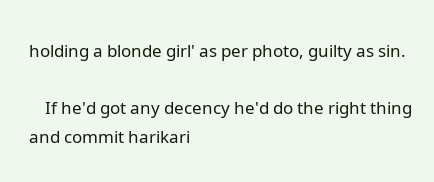holding a blonde girl' as per photo, guilty as sin.

    If he'd got any decency he'd do the right thing and commit harikari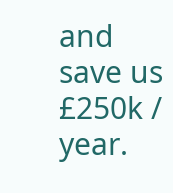and save us £250k / year.